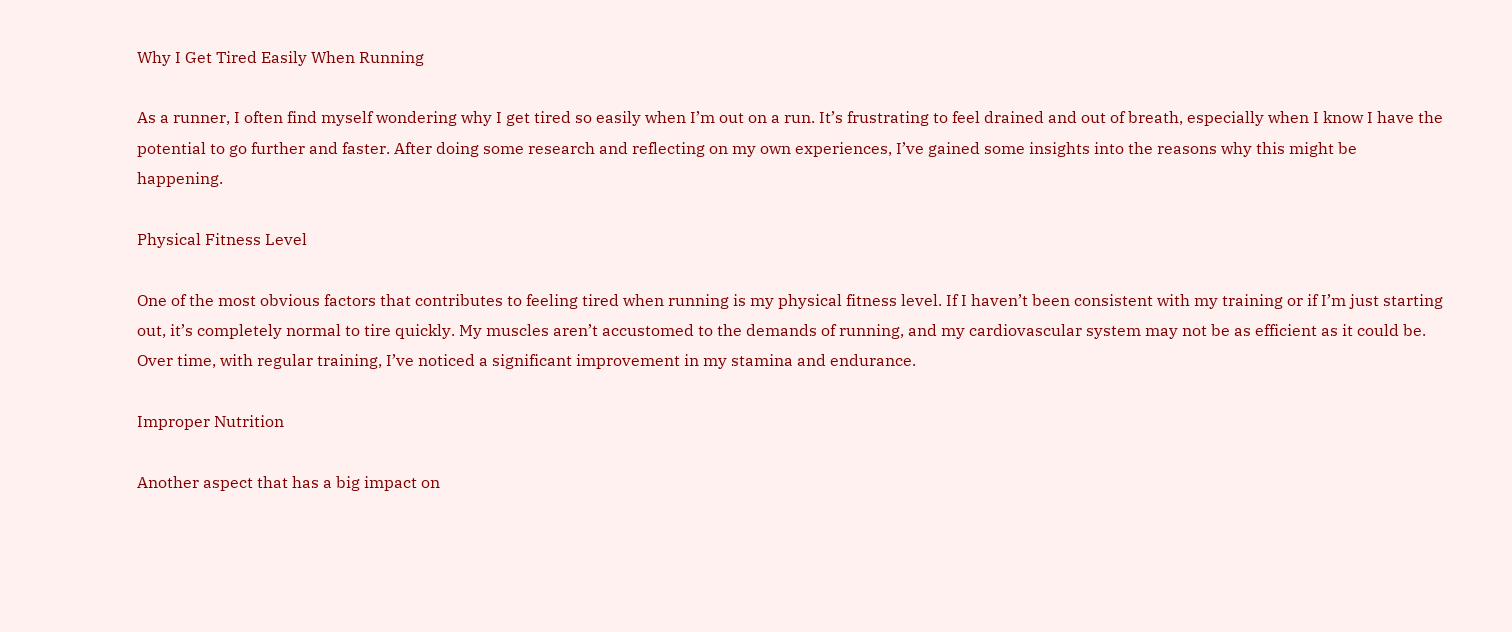Why I Get Tired Easily When Running

As a runner, I often find myself wondering why I get tired so easily when I’m out on a run. It’s frustrating to feel drained and out of breath, especially when I know I have the potential to go further and faster. After doing some research and reflecting on my own experiences, I’ve gained some insights into the reasons why this might be happening.

Physical Fitness Level

One of the most obvious factors that contributes to feeling tired when running is my physical fitness level. If I haven’t been consistent with my training or if I’m just starting out, it’s completely normal to tire quickly. My muscles aren’t accustomed to the demands of running, and my cardiovascular system may not be as efficient as it could be. Over time, with regular training, I’ve noticed a significant improvement in my stamina and endurance.

Improper Nutrition

Another aspect that has a big impact on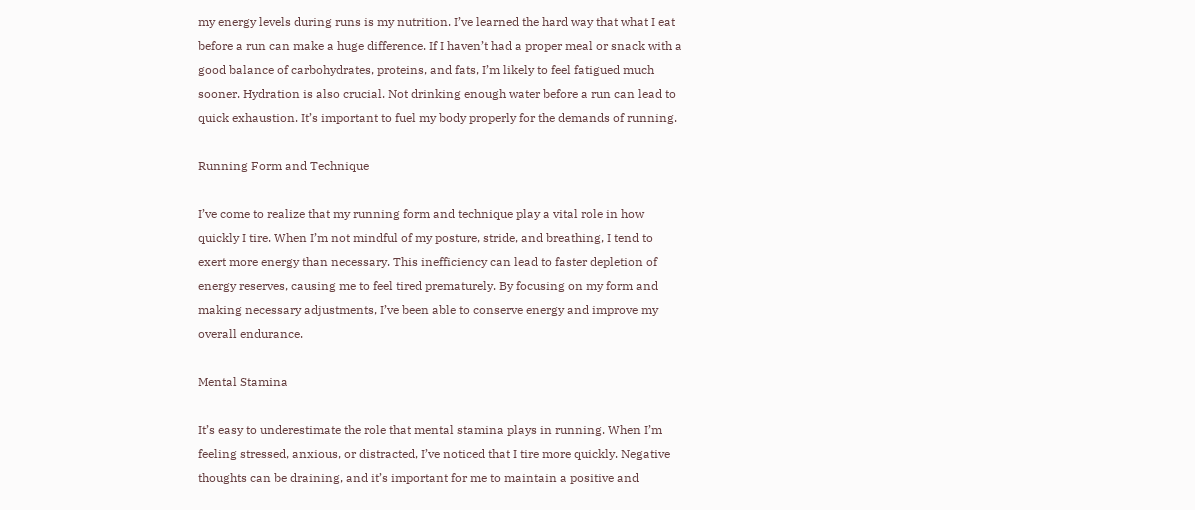my energy levels during runs is my nutrition. I’ve learned the hard way that what I eat before a run can make a huge difference. If I haven’t had a proper meal or snack with a good balance of carbohydrates, proteins, and fats, I’m likely to feel fatigued much sooner. Hydration is also crucial. Not drinking enough water before a run can lead to quick exhaustion. It’s important to fuel my body properly for the demands of running.

Running Form and Technique

I’ve come to realize that my running form and technique play a vital role in how quickly I tire. When I’m not mindful of my posture, stride, and breathing, I tend to exert more energy than necessary. This inefficiency can lead to faster depletion of energy reserves, causing me to feel tired prematurely. By focusing on my form and making necessary adjustments, I’ve been able to conserve energy and improve my overall endurance.

Mental Stamina

It’s easy to underestimate the role that mental stamina plays in running. When I’m feeling stressed, anxious, or distracted, I’ve noticed that I tire more quickly. Negative thoughts can be draining, and it’s important for me to maintain a positive and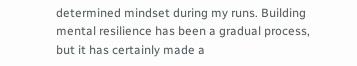determined mindset during my runs. Building mental resilience has been a gradual process, but it has certainly made a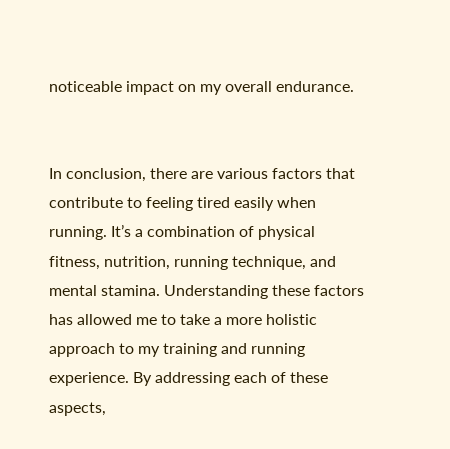noticeable impact on my overall endurance.


In conclusion, there are various factors that contribute to feeling tired easily when running. It’s a combination of physical fitness, nutrition, running technique, and mental stamina. Understanding these factors has allowed me to take a more holistic approach to my training and running experience. By addressing each of these aspects,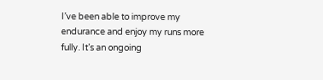I’ve been able to improve my endurance and enjoy my runs more fully. It’s an ongoing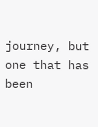journey, but one that has been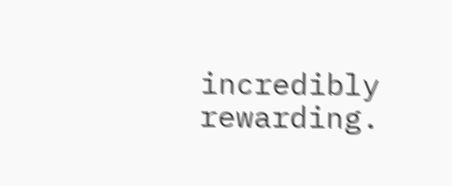incredibly rewarding.